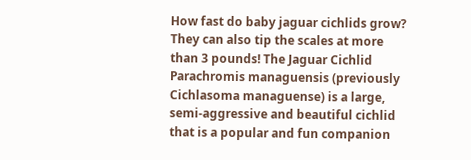How fast do baby jaguar cichlids grow? They can also tip the scales at more than 3 pounds! The Jaguar Cichlid Parachromis managuensis (previously Cichlasoma managuense) is a large, semi-aggressive and beautiful cichlid that is a popular and fun companion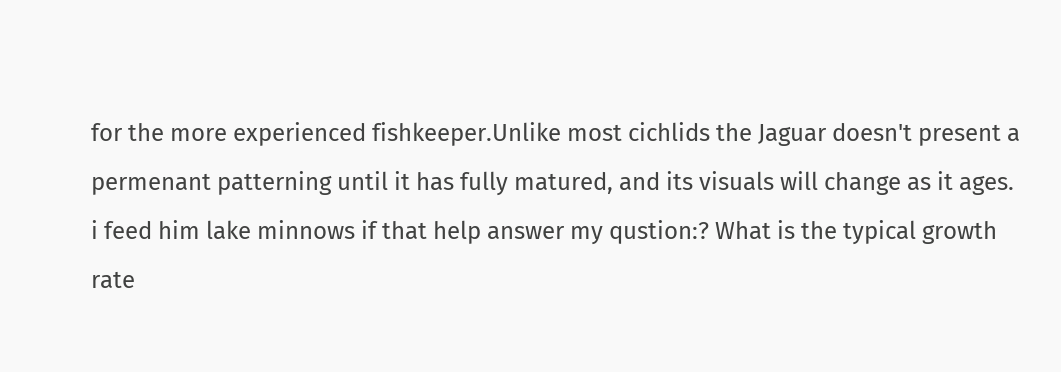for the more experienced fishkeeper.Unlike most cichlids the Jaguar doesn't present a permenant patterning until it has fully matured, and its visuals will change as it ages. i feed him lake minnows if that help answer my qustion:? What is the typical growth rate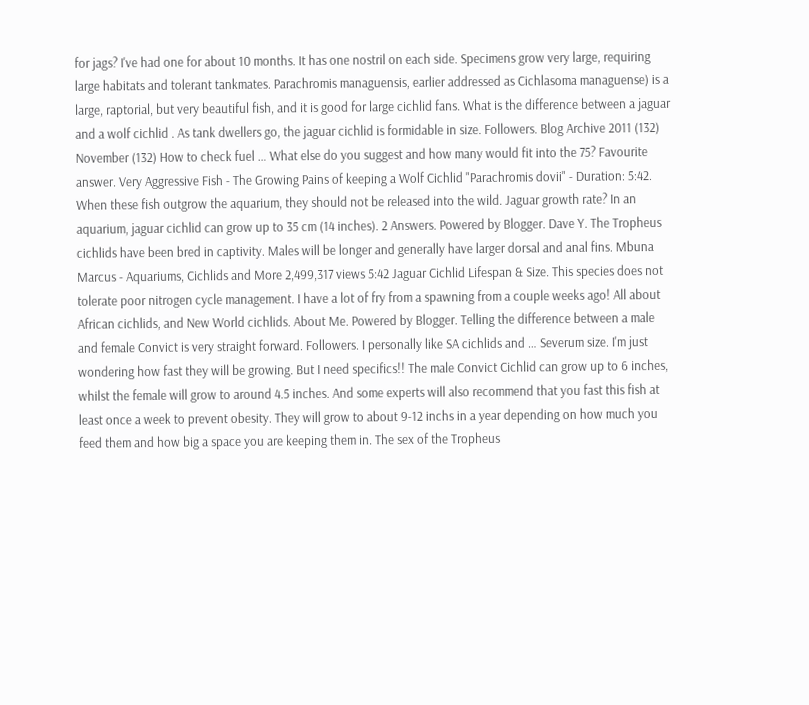for jags? I've had one for about 10 months. It has one nostril on each side. Specimens grow very large, requiring large habitats and tolerant tankmates. Parachromis managuensis, earlier addressed as Cichlasoma managuense) is a large, raptorial, but very beautiful fish, and it is good for large cichlid fans. What is the difference between a jaguar and a wolf cichlid . As tank dwellers go, the jaguar cichlid is formidable in size. Followers. Blog Archive 2011 (132) November (132) How to check fuel … What else do you suggest and how many would fit into the 75? Favourite answer. Very Aggressive Fish - The Growing Pains of keeping a Wolf Cichlid "Parachromis dovii" - Duration: 5:42. When these fish outgrow the aquarium, they should not be released into the wild. Jaguar growth rate? In an aquarium, jaguar cichlid can grow up to 35 cm (14 inches). 2 Answers. Powered by Blogger. Dave Y. The Tropheus cichlids have been bred in captivity. Males will be longer and generally have larger dorsal and anal fins. Mbuna Marcus - Aquariums, Cichlids and More 2,499,317 views 5:42 Jaguar Cichlid Lifespan & Size. This species does not tolerate poor nitrogen cycle management. I have a lot of fry from a spawning from a couple weeks ago! All about African cichlids, and New World cichlids. About Me. Powered by Blogger. Telling the difference between a male and female Convict is very straight forward. Followers. I personally like SA cichlids and … Severum size. I'm just wondering how fast they will be growing. But I need specifics!! The male Convict Cichlid can grow up to 6 inches, whilst the female will grow to around 4.5 inches. And some experts will also recommend that you fast this fish at least once a week to prevent obesity. They will grow to about 9-12 inchs in a year depending on how much you feed them and how big a space you are keeping them in. The sex of the Tropheus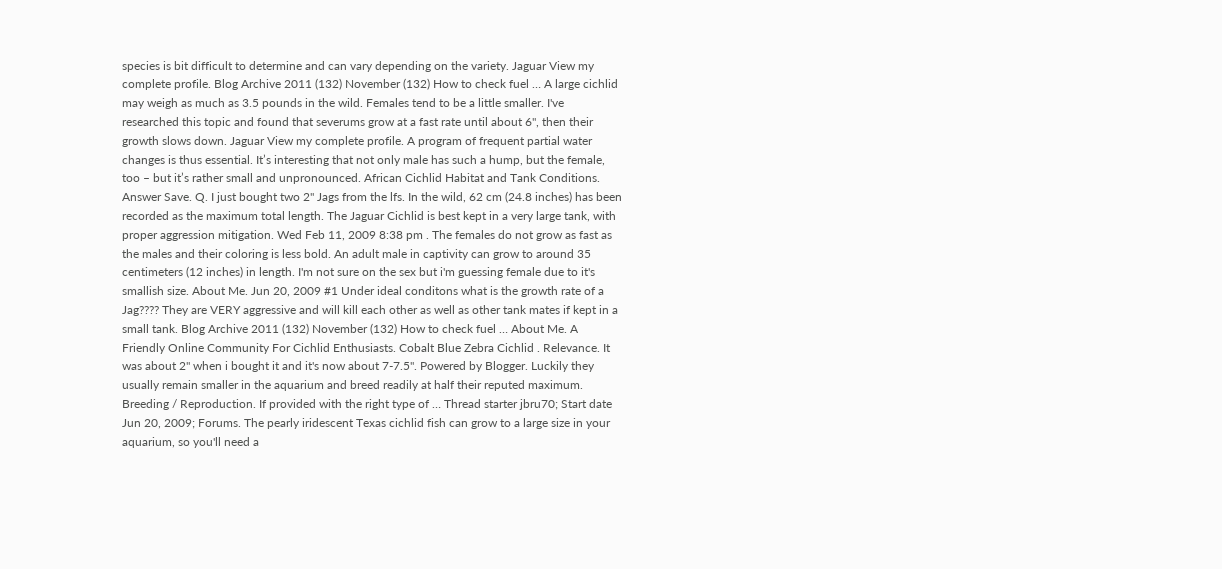species is bit difficult to determine and can vary depending on the variety. Jaguar View my complete profile. Blog Archive 2011 (132) November (132) How to check fuel … A large cichlid may weigh as much as 3.5 pounds in the wild. Females tend to be a little smaller. I've researched this topic and found that severums grow at a fast rate until about 6", then their growth slows down. Jaguar View my complete profile. A program of frequent partial water changes is thus essential. It’s interesting that not only male has such a hump, but the female, too – but it’s rather small and unpronounced. African Cichlid Habitat and Tank Conditions. Answer Save. Q. I just bought two 2" Jags from the lfs. In the wild, 62 cm (24.8 inches) has been recorded as the maximum total length. The Jaguar Cichlid is best kept in a very large tank, with proper aggression mitigation. Wed Feb 11, 2009 8:38 pm . The females do not grow as fast as the males and their coloring is less bold. An adult male in captivity can grow to around 35 centimeters (12 inches) in length. I'm not sure on the sex but i'm guessing female due to it's smallish size. About Me. Jun 20, 2009 #1 Under ideal conditons what is the growth rate of a Jag???? They are VERY aggressive and will kill each other as well as other tank mates if kept in a small tank. Blog Archive 2011 (132) November (132) How to check fuel … About Me. A Friendly Online Community For Cichlid Enthusiasts. Cobalt Blue Zebra Cichlid . Relevance. It was about 2" when i bought it and it's now about 7-7.5". Powered by Blogger. Luckily they usually remain smaller in the aquarium and breed readily at half their reputed maximum. Breeding / Reproduction. If provided with the right type of … Thread starter jbru70; Start date Jun 20, 2009; Forums. The pearly iridescent Texas cichlid fish can grow to a large size in your aquarium, so you'll need a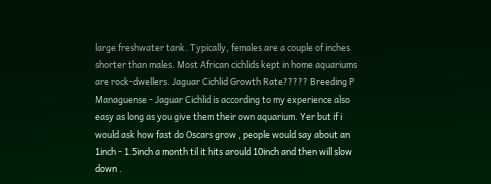large freshwater tank. Typically, females are a couple of inches shorter than males. Most African cichlids kept in home aquariums are rock-dwellers. Jaguar Cichlid Growth Rate????? Breeding P Managuense - Jaguar Cichlid is according to my experience also easy as long as you give them their own aquarium. Yer but if i would ask how fast do Oscars grow , people would say about an 1inch - 1.5inch a month til it hits arould 10inch and then will slow down .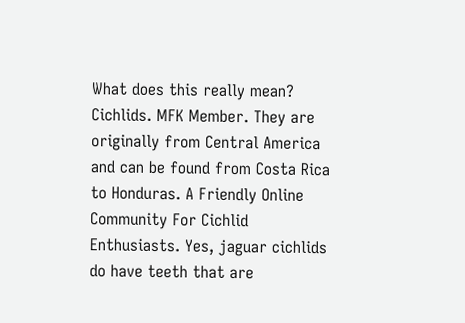What does this really mean? Cichlids. MFK Member. They are originally from Central America and can be found from Costa Rica to Honduras. A Friendly Online Community For Cichlid Enthusiasts. Yes, jaguar cichlids do have teeth that are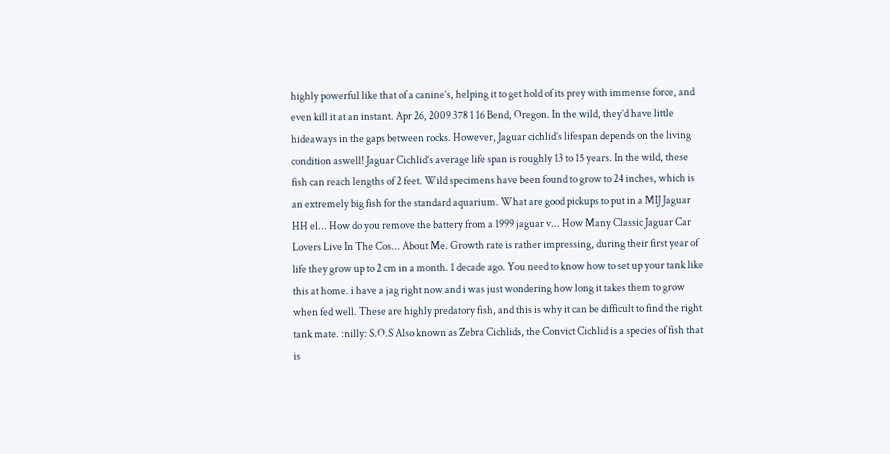highly powerful like that of a canine’s, helping it to get hold of its prey with immense force, and even kill it at an instant. Apr 26, 2009 378 1 16 Bend, Oregon. In the wild, they’d have little hideaways in the gaps between rocks. However, Jaguar cichlid’s lifespan depends on the living condition aswell! Jaguar Cichlid’s average life span is roughly 13 to 15 years. In the wild, these fish can reach lengths of 2 feet. Wild specimens have been found to grow to 24 inches, which is an extremely big fish for the standard aquarium. What are good pickups to put in a MIJ Jaguar HH el... How do you remove the battery from a 1999 jaguar v... How Many Classic Jaguar Car Lovers Live In The Cos... About Me. Growth rate is rather impressing, during their first year of life they grow up to 2 cm in a month. 1 decade ago. You need to know how to set up your tank like this at home. i have a jag right now and i was just wondering how long it takes them to grow when fed well. These are highly predatory fish, and this is why it can be difficult to find the right tank mate. :nilly: S.O.S Also known as Zebra Cichlids, the Convict Cichlid is a species of fish that is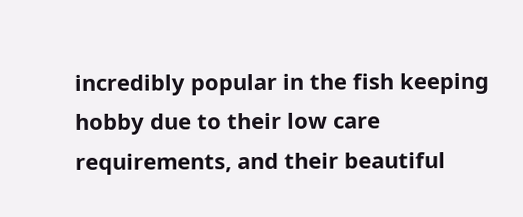incredibly popular in the fish keeping hobby due to their low care requirements, and their beautiful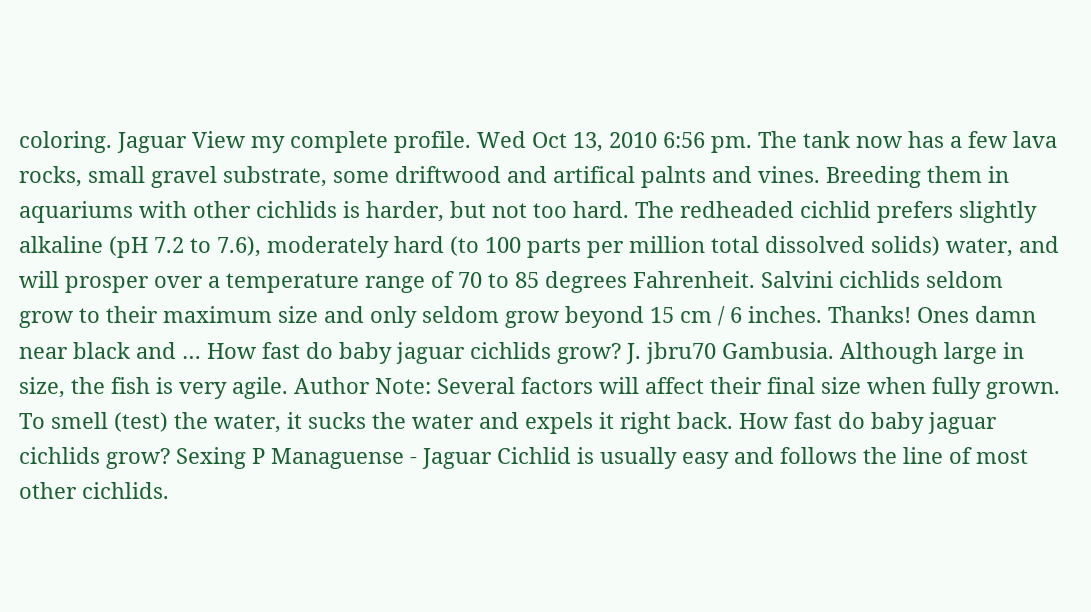coloring. Jaguar View my complete profile. Wed Oct 13, 2010 6:56 pm. The tank now has a few lava rocks, small gravel substrate, some driftwood and artifical palnts and vines. Breeding them in aquariums with other cichlids is harder, but not too hard. The redheaded cichlid prefers slightly alkaline (pH 7.2 to 7.6), moderately hard (to 100 parts per million total dissolved solids) water, and will prosper over a temperature range of 70 to 85 degrees Fahrenheit. Salvini cichlids seldom grow to their maximum size and only seldom grow beyond 15 cm / 6 inches. Thanks! Ones damn near black and … How fast do baby jaguar cichlids grow? J. jbru70 Gambusia. Although large in size, the fish is very agile. Author Note: Several factors will affect their final size when fully grown. To smell (test) the water, it sucks the water and expels it right back. How fast do baby jaguar cichlids grow? Sexing P Managuense - Jaguar Cichlid is usually easy and follows the line of most other cichlids.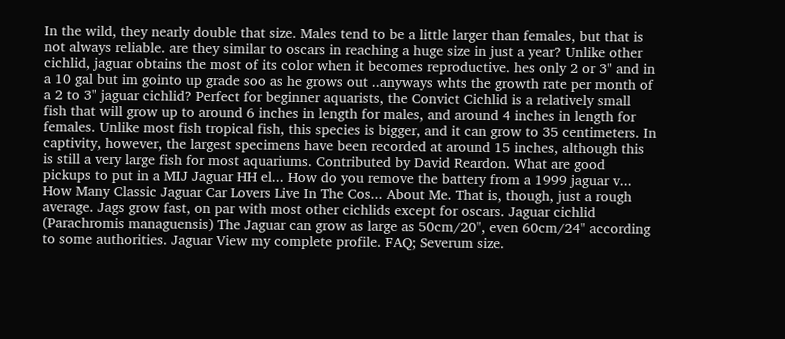In the wild, they nearly double that size. Males tend to be a little larger than females, but that is not always reliable. are they similar to oscars in reaching a huge size in just a year? Unlike other cichlid, jaguar obtains the most of its color when it becomes reproductive. hes only 2 or 3" and in a 10 gal but im gointo up grade soo as he grows out ..anyways whts the growth rate per month of a 2 to 3" jaguar cichlid? Perfect for beginner aquarists, the Convict Cichlid is a relatively small fish that will grow up to around 6 inches in length for males, and around 4 inches in length for females. Unlike most fish tropical fish, this species is bigger, and it can grow to 35 centimeters. In captivity, however, the largest specimens have been recorded at around 15 inches, although this is still a very large fish for most aquariums. Contributed by David Reardon. What are good pickups to put in a MIJ Jaguar HH el... How do you remove the battery from a 1999 jaguar v... How Many Classic Jaguar Car Lovers Live In The Cos... About Me. That is, though, just a rough average. Jags grow fast, on par with most other cichlids except for oscars. Jaguar cichlid (Parachromis managuensis) The Jaguar can grow as large as 50cm/20", even 60cm/24" according to some authorities. Jaguar View my complete profile. FAQ; Severum size.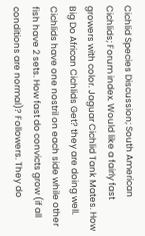Cichlid Species Discussion; South American Cichlids; Forum index. Would like a fairly fast growers with color. Jaguar Cichlid Tank Mates. How Big Do African Cichlids Get? they are doing well. Cichlids have one nostril on each side while other fish have 2 sets. How fast do convicts grow (if all conditions are normal)? Followers. They do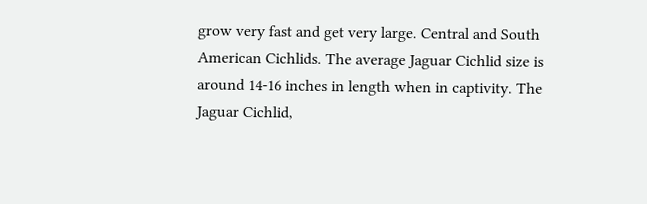grow very fast and get very large. Central and South American Cichlids. The average Jaguar Cichlid size is around 14-16 inches in length when in captivity. The Jaguar Cichlid,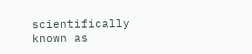scientifically known as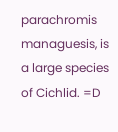parachromis managuesis, is a large species of Cichlid. =D